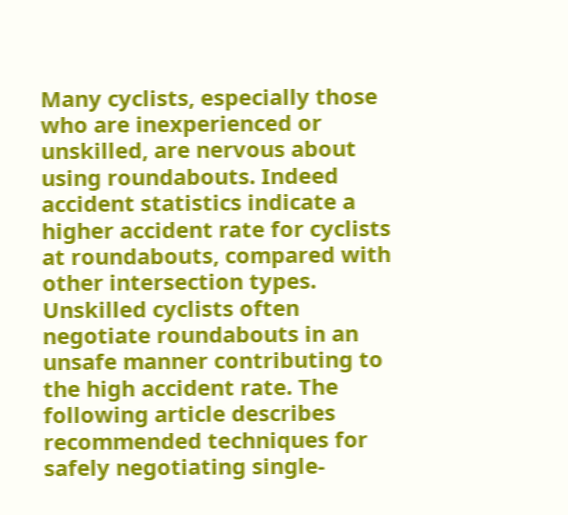Many cyclists, especially those who are inexperienced or unskilled, are nervous about using roundabouts. Indeed accident statistics indicate a higher accident rate for cyclists at roundabouts, compared with other intersection types. Unskilled cyclists often negotiate roundabouts in an unsafe manner contributing to the high accident rate. The following article describes recommended techniques for safely negotiating single-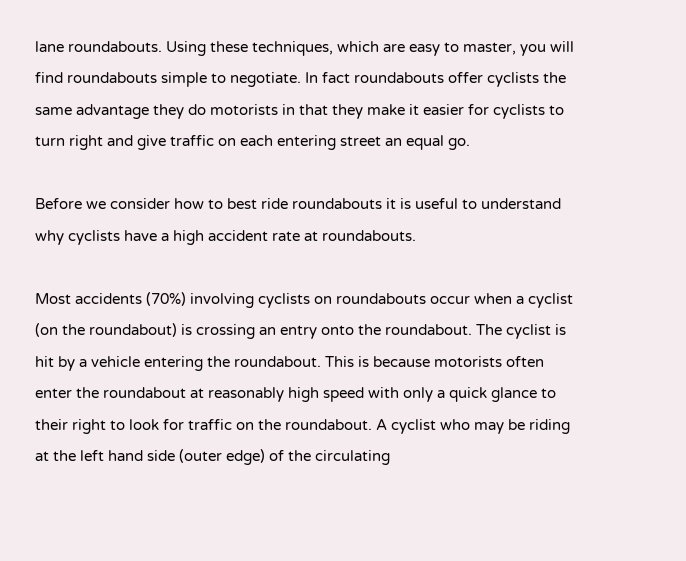lane roundabouts. Using these techniques, which are easy to master, you will find roundabouts simple to negotiate. In fact roundabouts offer cyclists the same advantage they do motorists in that they make it easier for cyclists to turn right and give traffic on each entering street an equal go.

Before we consider how to best ride roundabouts it is useful to understand why cyclists have a high accident rate at roundabouts.

Most accidents (70%) involving cyclists on roundabouts occur when a cyclist (on the roundabout) is crossing an entry onto the roundabout. The cyclist is hit by a vehicle entering the roundabout. This is because motorists often enter the roundabout at reasonably high speed with only a quick glance to their right to look for traffic on the roundabout. A cyclist who may be riding at the left hand side (outer edge) of the circulating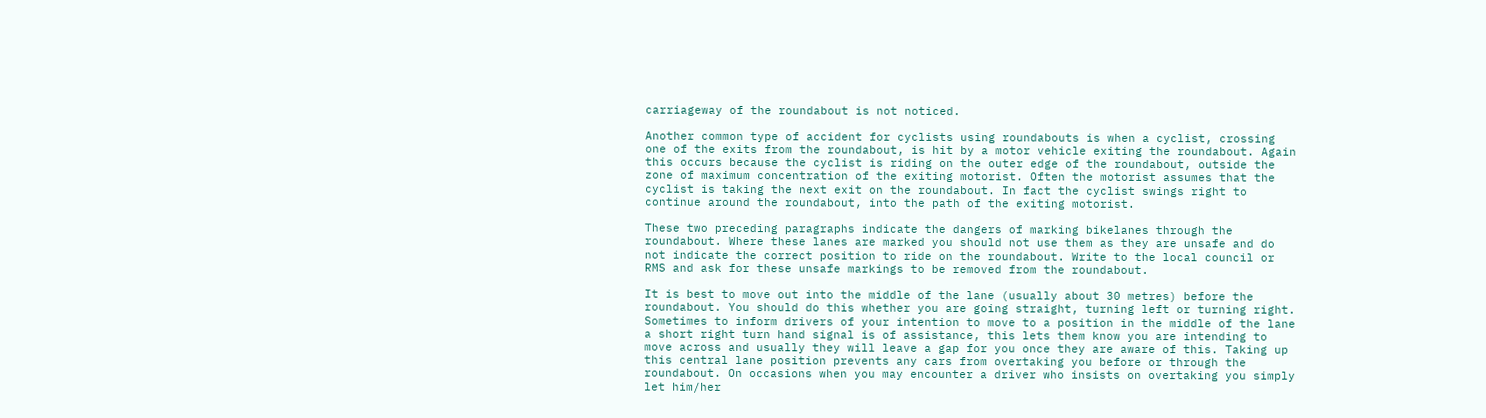carriageway of the roundabout is not noticed.

Another common type of accident for cyclists using roundabouts is when a cyclist, crossing one of the exits from the roundabout, is hit by a motor vehicle exiting the roundabout. Again this occurs because the cyclist is riding on the outer edge of the roundabout, outside the zone of maximum concentration of the exiting motorist. Often the motorist assumes that the cyclist is taking the next exit on the roundabout. In fact the cyclist swings right to continue around the roundabout, into the path of the exiting motorist.

These two preceding paragraphs indicate the dangers of marking bikelanes through the roundabout. Where these lanes are marked you should not use them as they are unsafe and do not indicate the correct position to ride on the roundabout. Write to the local council or RMS and ask for these unsafe markings to be removed from the roundabout.

It is best to move out into the middle of the lane (usually about 30 metres) before the roundabout. You should do this whether you are going straight, turning left or turning right. Sometimes to inform drivers of your intention to move to a position in the middle of the lane a short right turn hand signal is of assistance, this lets them know you are intending to move across and usually they will leave a gap for you once they are aware of this. Taking up this central lane position prevents any cars from overtaking you before or through the roundabout. On occasions when you may encounter a driver who insists on overtaking you simply let him/her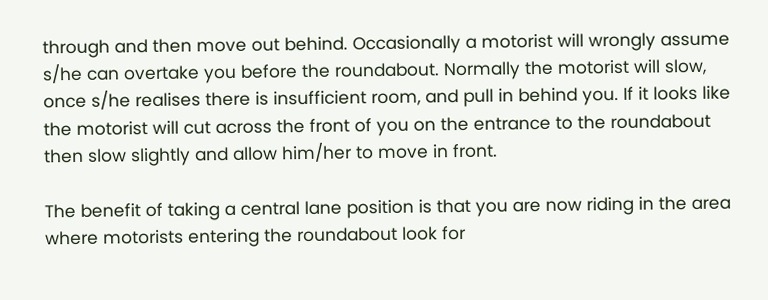through and then move out behind. Occasionally a motorist will wrongly assume s/he can overtake you before the roundabout. Normally the motorist will slow, once s/he realises there is insufficient room, and pull in behind you. If it looks like the motorist will cut across the front of you on the entrance to the roundabout then slow slightly and allow him/her to move in front.

The benefit of taking a central lane position is that you are now riding in the area where motorists entering the roundabout look for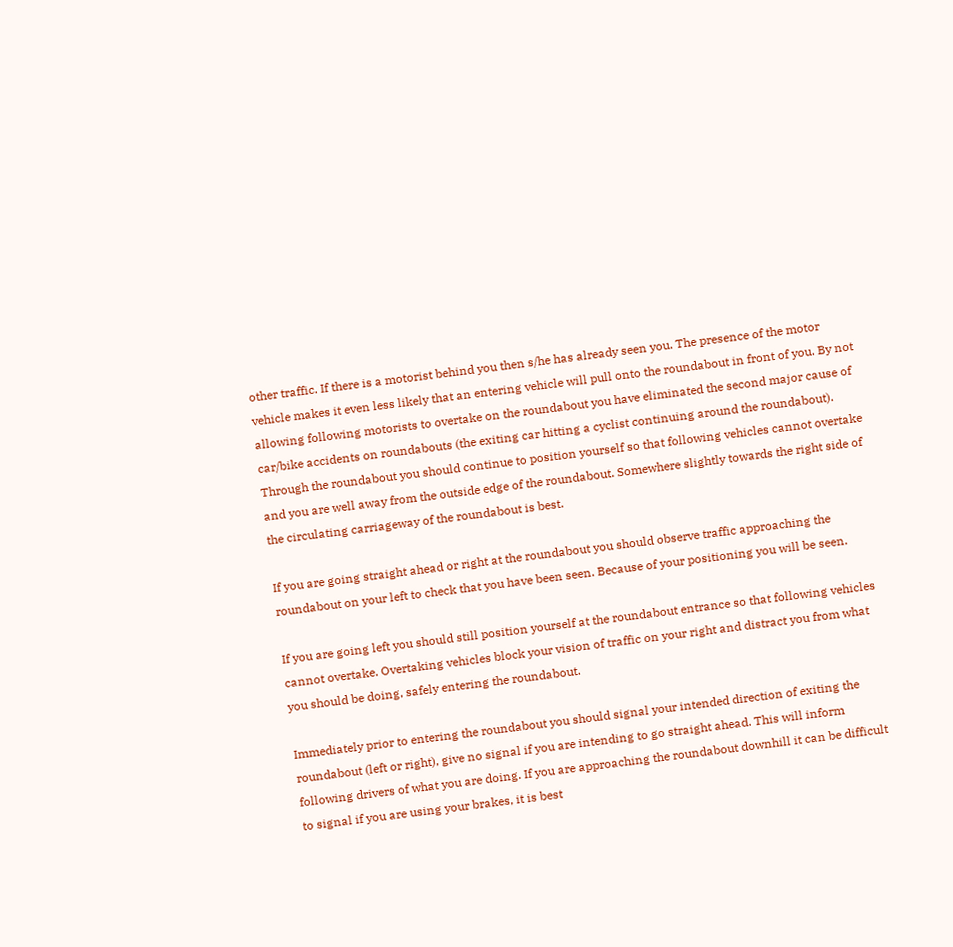other traffic. If there is a motorist behind you then s/he has already seen you. The presence of the motor vehicle makes it even less likely that an entering vehicle will pull onto the roundabout in front of you. By not allowing following motorists to overtake on the roundabout you have eliminated the second major cause of car/bike accidents on roundabouts (the exiting car hitting a cyclist continuing around the roundabout). Through the roundabout you should continue to position yourself so that following vehicles cannot overtake and you are well away from the outside edge of the roundabout. Somewhere slightly towards the right side of the circulating carriageway of the roundabout is best.

If you are going straight ahead or right at the roundabout you should observe traffic approaching the roundabout on your left to check that you have been seen. Because of your positioning you will be seen.

If you are going left you should still position yourself at the roundabout entrance so that following vehicles cannot overtake. Overtaking vehicles block your vision of traffic on your right and distract you from what you should be doing, safely entering the roundabout.

Immediately prior to entering the roundabout you should signal your intended direction of exiting the roundabout (left or right), give no signal if you are intending to go straight ahead. This will inform following drivers of what you are doing. If you are approaching the roundabout downhill it can be difficult to signal if you are using your brakes, it is best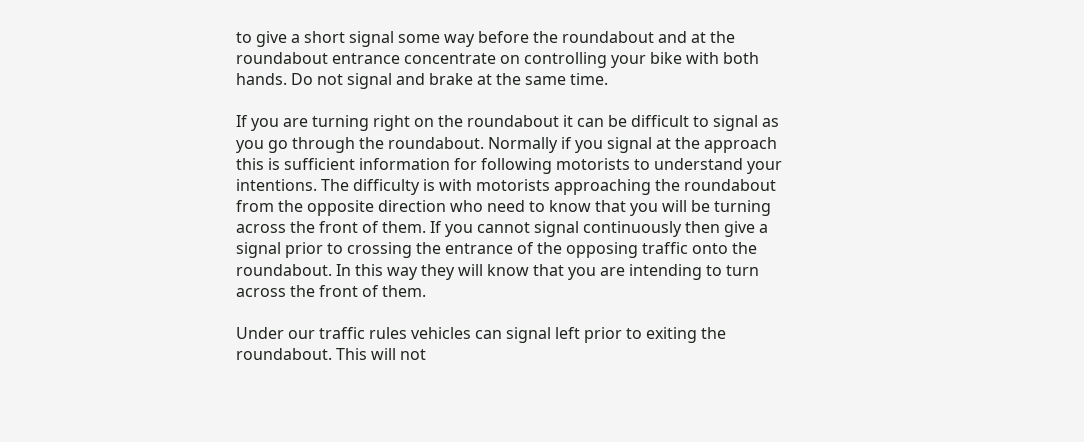to give a short signal some way before the roundabout and at the roundabout entrance concentrate on controlling your bike with both hands. Do not signal and brake at the same time.

If you are turning right on the roundabout it can be difficult to signal as you go through the roundabout. Normally if you signal at the approach this is sufficient information for following motorists to understand your intentions. The difficulty is with motorists approaching the roundabout from the opposite direction who need to know that you will be turning across the front of them. If you cannot signal continuously then give a signal prior to crossing the entrance of the opposing traffic onto the roundabout. In this way they will know that you are intending to turn across the front of them.

Under our traffic rules vehicles can signal left prior to exiting the roundabout. This will not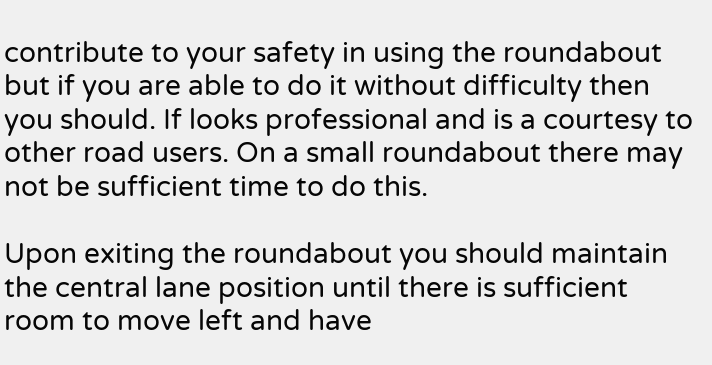contribute to your safety in using the roundabout but if you are able to do it without difficulty then you should. If looks professional and is a courtesy to other road users. On a small roundabout there may not be sufficient time to do this.

Upon exiting the roundabout you should maintain the central lane position until there is sufficient room to move left and have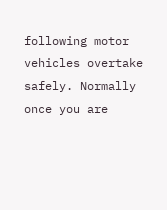following motor vehicles overtake safely. Normally once you are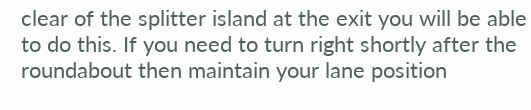clear of the splitter island at the exit you will be able to do this. If you need to turn right shortly after the roundabout then maintain your lane position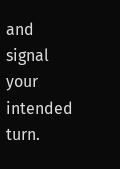and signal your intended turn.